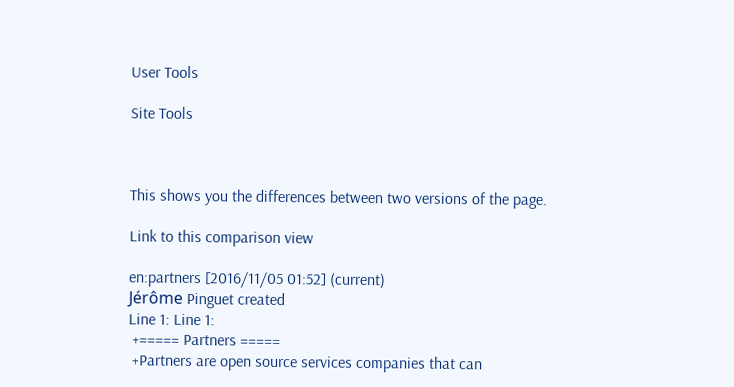User Tools

Site Tools



This shows you the differences between two versions of the page.

Link to this comparison view

en:partners [2016/11/05 01:52] (current)
Jérôme Pinguet created
Line 1: Line 1:
 +===== Partners =====
 +Partners are open source services companies that can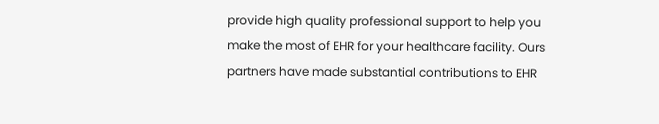provide high quality professional support to help you make the most of EHR for your healthcare facility. Ours partners have made substantial contributions to EHR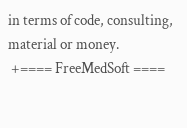in terms of code, consulting, material or money.
 +==== FreeMedSoft ====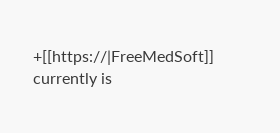+[[https://|FreeMedSoft]] currently is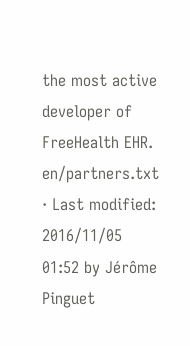the most active developer of FreeHealth EHR.
en/partners.txt · Last modified: 2016/11/05 01:52 by Jérôme Pinguet